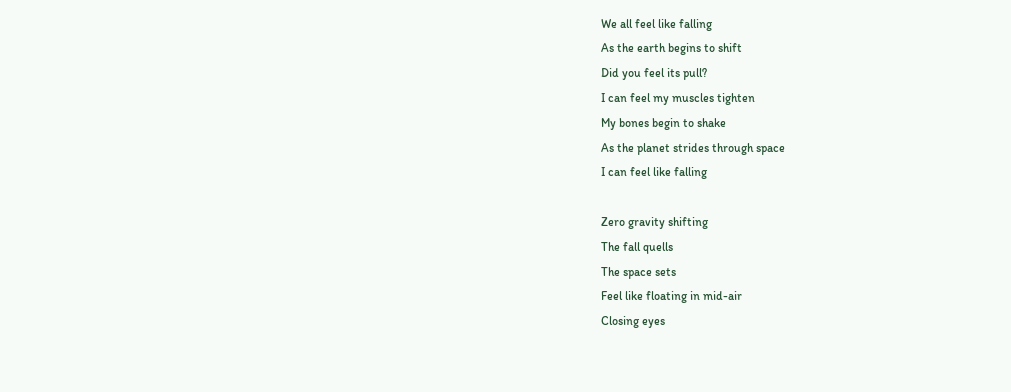We all feel like falling
As the earth begins to shift
Did you feel its pull?
I can feel my muscles tighten
My bones begin to shake
As the planet strides through space
I can feel like falling

Zero gravity shifting
The fall quells
The space sets
Feel like floating in mid-air
Closing eyes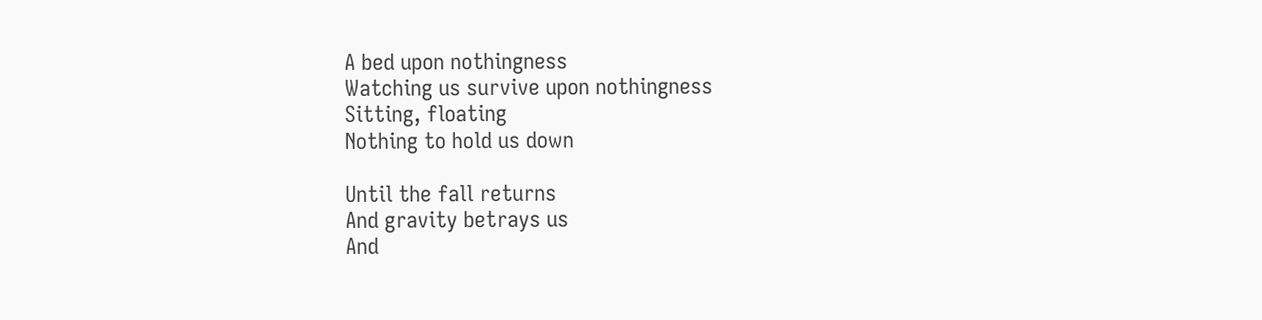A bed upon nothingness
Watching us survive upon nothingness
Sitting, floating
Nothing to hold us down

Until the fall returns
And gravity betrays us
And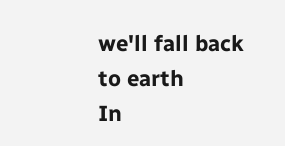we'll fall back to earth
In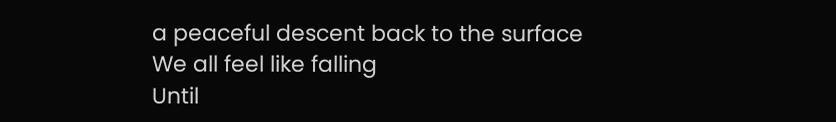a peaceful descent back to the surface
We all feel like falling
Until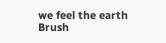we feel the earth
Brush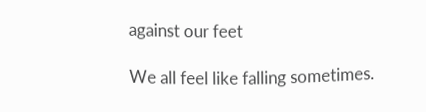against our feet

We all feel like falling sometimes.